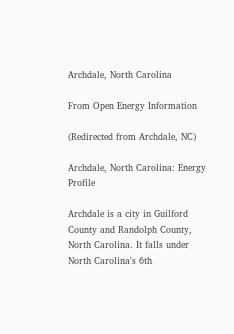Archdale, North Carolina

From Open Energy Information

(Redirected from Archdale, NC)

Archdale, North Carolina: Energy Profile

Archdale is a city in Guilford County and Randolph County, North Carolina. It falls under North Carolina's 6th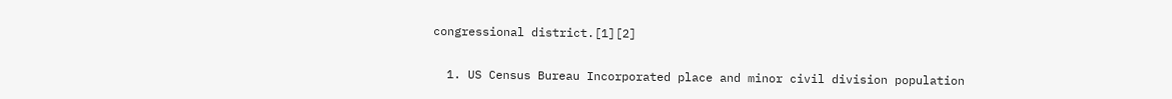congressional district.[1][2]


  1. US Census Bureau Incorporated place and minor civil division population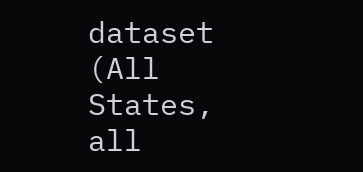dataset (All States, all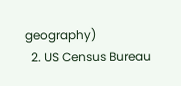geography)
  2. US Census Bureau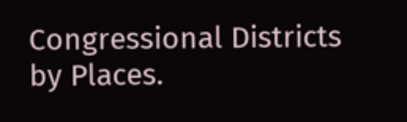Congressional Districts by Places.